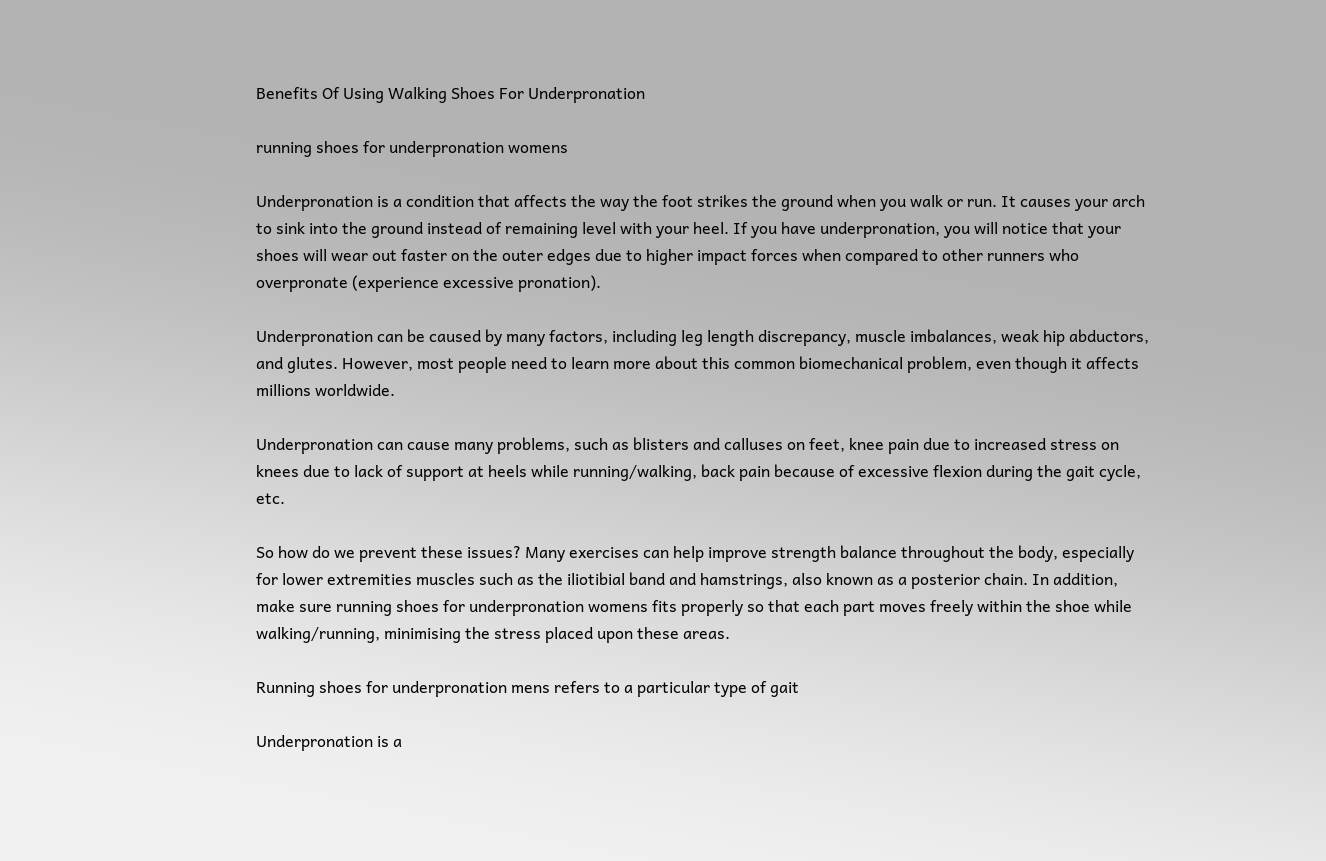Benefits Of Using Walking Shoes For Underpronation

running shoes for underpronation womens

Underpronation is a condition that affects the way the foot strikes the ground when you walk or run. It causes your arch to sink into the ground instead of remaining level with your heel. If you have underpronation, you will notice that your shoes will wear out faster on the outer edges due to higher impact forces when compared to other runners who overpronate (experience excessive pronation).

Underpronation can be caused by many factors, including leg length discrepancy, muscle imbalances, weak hip abductors, and glutes. However, most people need to learn more about this common biomechanical problem, even though it affects millions worldwide.

Underpronation can cause many problems, such as blisters and calluses on feet, knee pain due to increased stress on knees due to lack of support at heels while running/walking, back pain because of excessive flexion during the gait cycle, etc.

So how do we prevent these issues? Many exercises can help improve strength balance throughout the body, especially for lower extremities muscles such as the iliotibial band and hamstrings, also known as a posterior chain. In addition, make sure running shoes for underpronation womens fits properly so that each part moves freely within the shoe while walking/running, minimising the stress placed upon these areas.

Running shoes for underpronation mens refers to a particular type of gait

Underpronation is a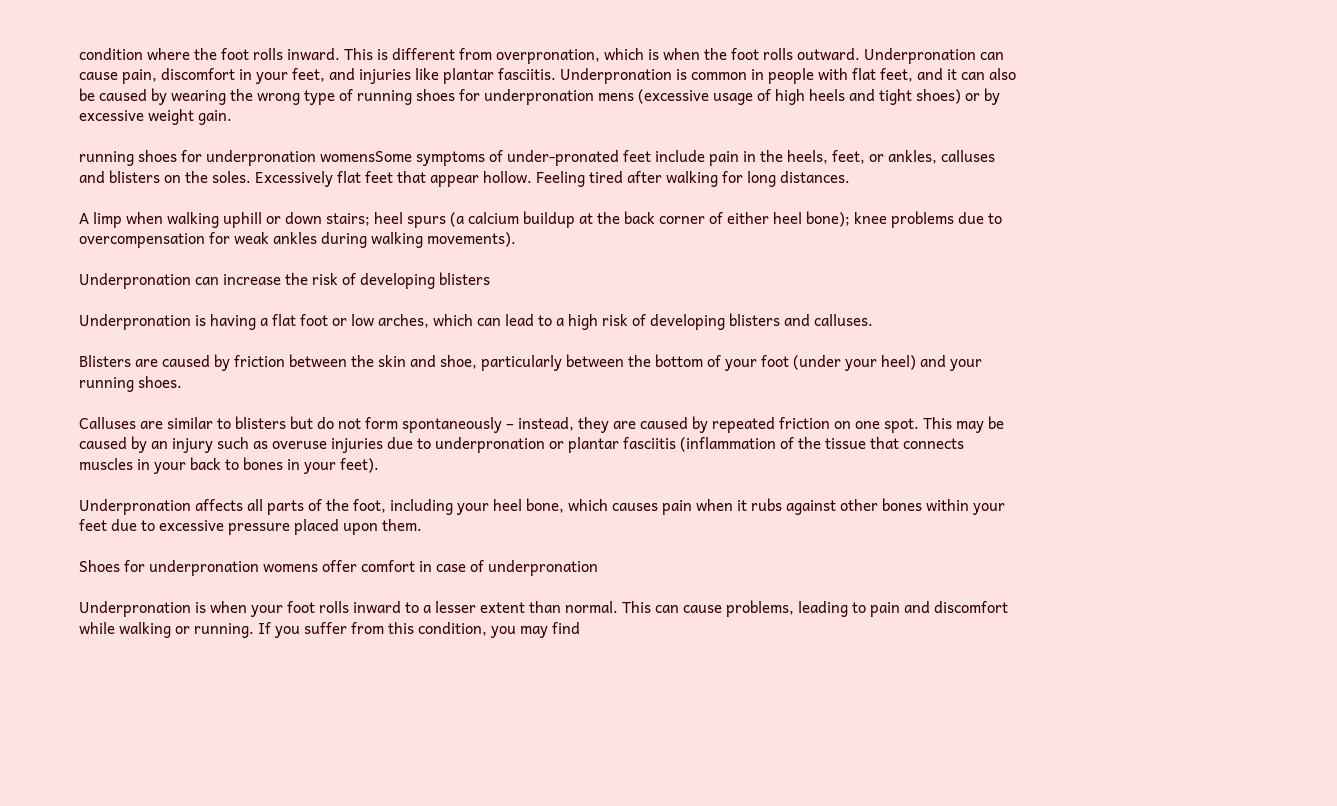condition where the foot rolls inward. This is different from overpronation, which is when the foot rolls outward. Underpronation can cause pain, discomfort in your feet, and injuries like plantar fasciitis. Underpronation is common in people with flat feet, and it can also be caused by wearing the wrong type of running shoes for underpronation mens (excessive usage of high heels and tight shoes) or by excessive weight gain.

running shoes for underpronation womensSome symptoms of under-pronated feet include pain in the heels, feet, or ankles, calluses and blisters on the soles. Excessively flat feet that appear hollow. Feeling tired after walking for long distances.

A limp when walking uphill or down stairs; heel spurs (a calcium buildup at the back corner of either heel bone); knee problems due to overcompensation for weak ankles during walking movements).

Underpronation can increase the risk of developing blisters

Underpronation is having a flat foot or low arches, which can lead to a high risk of developing blisters and calluses.

Blisters are caused by friction between the skin and shoe, particularly between the bottom of your foot (under your heel) and your running shoes.

Calluses are similar to blisters but do not form spontaneously – instead, they are caused by repeated friction on one spot. This may be caused by an injury such as overuse injuries due to underpronation or plantar fasciitis (inflammation of the tissue that connects muscles in your back to bones in your feet).

Underpronation affects all parts of the foot, including your heel bone, which causes pain when it rubs against other bones within your feet due to excessive pressure placed upon them.

Shoes for underpronation womens offer comfort in case of underpronation

Underpronation is when your foot rolls inward to a lesser extent than normal. This can cause problems, leading to pain and discomfort while walking or running. If you suffer from this condition, you may find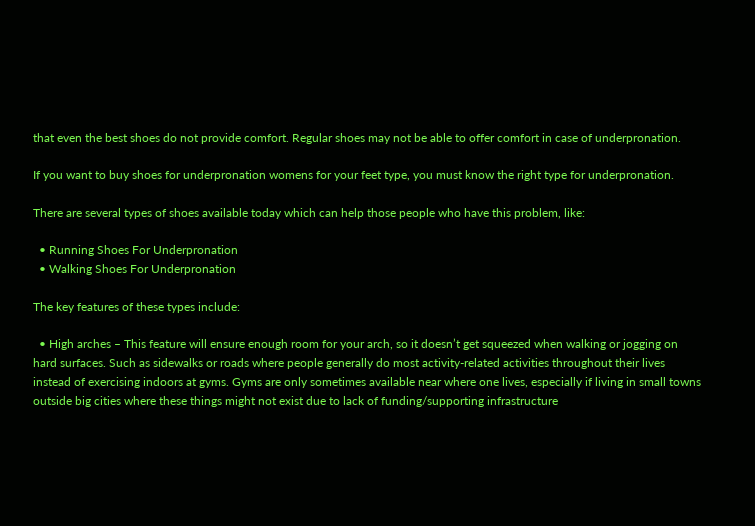that even the best shoes do not provide comfort. Regular shoes may not be able to offer comfort in case of underpronation.

If you want to buy shoes for underpronation womens for your feet type, you must know the right type for underpronation.

There are several types of shoes available today which can help those people who have this problem, like:

  • Running Shoes For Underpronation
  • Walking Shoes For Underpronation

The key features of these types include:

  • High arches – This feature will ensure enough room for your arch, so it doesn’t get squeezed when walking or jogging on hard surfaces. Such as sidewalks or roads where people generally do most activity-related activities throughout their lives instead of exercising indoors at gyms. Gyms are only sometimes available near where one lives, especially if living in small towns outside big cities where these things might not exist due to lack of funding/supporting infrastructure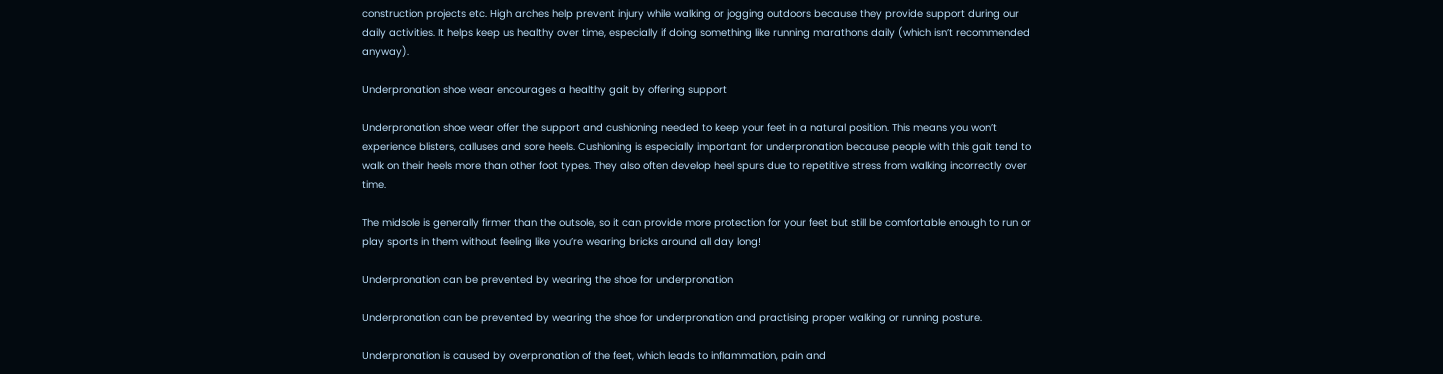construction projects etc. High arches help prevent injury while walking or jogging outdoors because they provide support during our daily activities. It helps keep us healthy over time, especially if doing something like running marathons daily (which isn’t recommended anyway).

Underpronation shoe wear encourages a healthy gait by offering support

Underpronation shoe wear offer the support and cushioning needed to keep your feet in a natural position. This means you won’t experience blisters, calluses and sore heels. Cushioning is especially important for underpronation because people with this gait tend to walk on their heels more than other foot types. They also often develop heel spurs due to repetitive stress from walking incorrectly over time.

The midsole is generally firmer than the outsole, so it can provide more protection for your feet but still be comfortable enough to run or play sports in them without feeling like you’re wearing bricks around all day long!

Underpronation can be prevented by wearing the shoe for underpronation

Underpronation can be prevented by wearing the shoe for underpronation and practising proper walking or running posture.

Underpronation is caused by overpronation of the feet, which leads to inflammation, pain and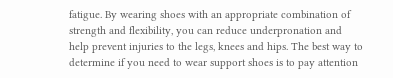fatigue. By wearing shoes with an appropriate combination of strength and flexibility, you can reduce underpronation and help prevent injuries to the legs, knees and hips. The best way to determine if you need to wear support shoes is to pay attention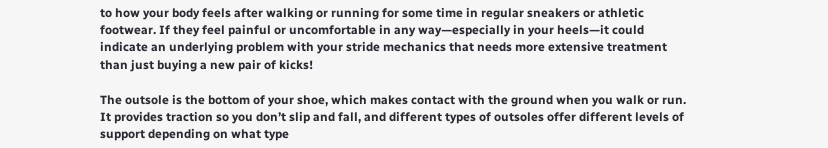to how your body feels after walking or running for some time in regular sneakers or athletic footwear. If they feel painful or uncomfortable in any way—especially in your heels—it could indicate an underlying problem with your stride mechanics that needs more extensive treatment than just buying a new pair of kicks!

The outsole is the bottom of your shoe, which makes contact with the ground when you walk or run. It provides traction so you don’t slip and fall, and different types of outsoles offer different levels of support depending on what type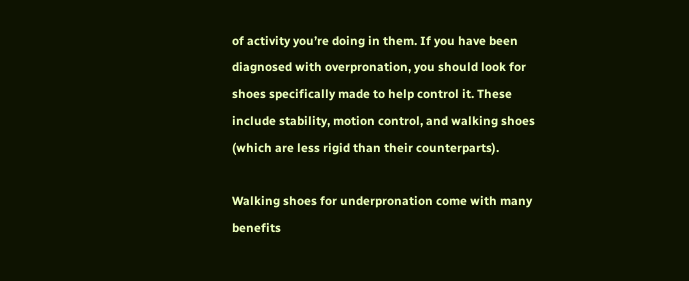of activity you’re doing in them. If you have been diagnosed with overpronation, you should look for shoes specifically made to help control it. These include stability, motion control, and walking shoes (which are less rigid than their counterparts).

Walking shoes for underpronation come with many benefits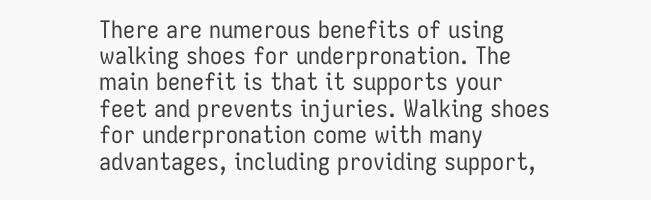There are numerous benefits of using walking shoes for underpronation. The main benefit is that it supports your feet and prevents injuries. Walking shoes for underpronation come with many advantages, including providing support,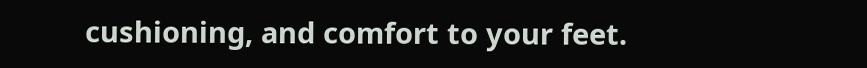cushioning, and comfort to your feet.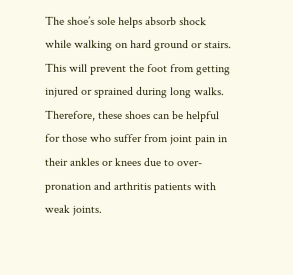The shoe’s sole helps absorb shock while walking on hard ground or stairs. This will prevent the foot from getting injured or sprained during long walks. Therefore, these shoes can be helpful for those who suffer from joint pain in their ankles or knees due to over-pronation and arthritis patients with weak joints.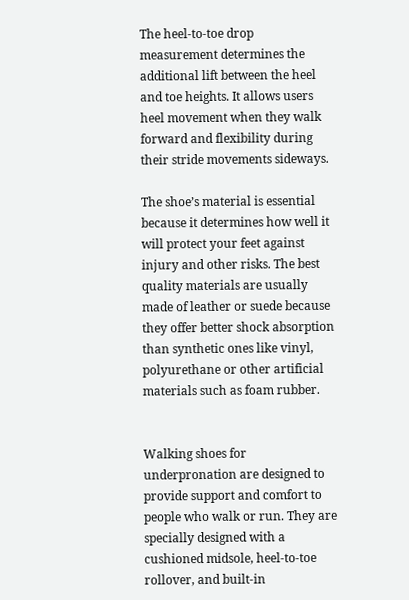The heel-to-toe drop measurement determines the additional lift between the heel and toe heights. It allows users heel movement when they walk forward and flexibility during their stride movements sideways.

The shoe’s material is essential because it determines how well it will protect your feet against injury and other risks. The best quality materials are usually made of leather or suede because they offer better shock absorption than synthetic ones like vinyl, polyurethane or other artificial materials such as foam rubber.


Walking shoes for underpronation are designed to provide support and comfort to people who walk or run. They are specially designed with a cushioned midsole, heel-to-toe rollover, and built-in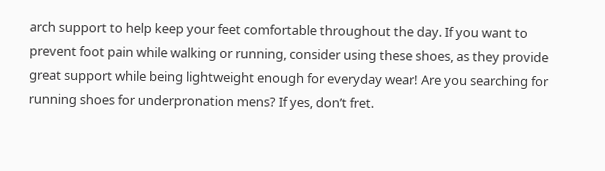arch support to help keep your feet comfortable throughout the day. If you want to prevent foot pain while walking or running, consider using these shoes, as they provide great support while being lightweight enough for everyday wear! Are you searching for running shoes for underpronation mens? If yes, don’t fret.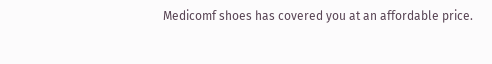Medicomf shoes has covered you at an affordable price.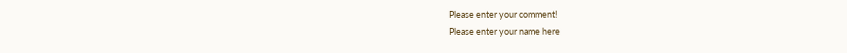Please enter your comment!
Please enter your name here